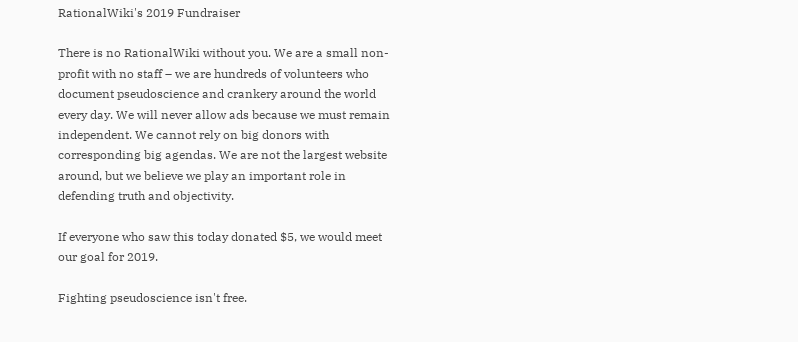RationalWiki's 2019 Fundraiser

There is no RationalWiki without you. We are a small non-profit with no staff – we are hundreds of volunteers who document pseudoscience and crankery around the world every day. We will never allow ads because we must remain independent. We cannot rely on big donors with corresponding big agendas. We are not the largest website around, but we believe we play an important role in defending truth and objectivity.

If everyone who saw this today donated $5, we would meet our goal for 2019.

Fighting pseudoscience isn't free.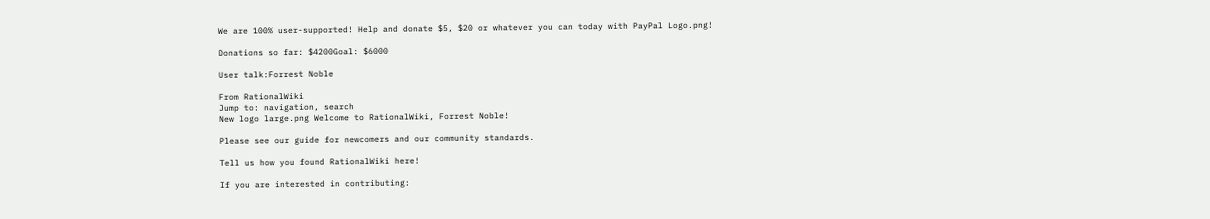We are 100% user-supported! Help and donate $5, $20 or whatever you can today with PayPal Logo.png!

Donations so far: $4200Goal: $6000

User talk:Forrest Noble

From RationalWiki
Jump to: navigation, search
New logo large.png Welcome to RationalWiki, Forrest Noble!

Please see our guide for newcomers and our community standards.

Tell us how you found RationalWiki here!

If you are interested in contributing: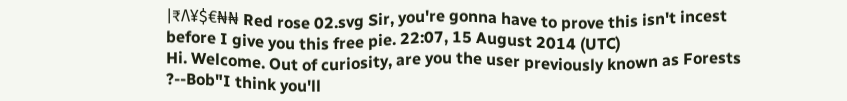|₹Λ¥$€₦₦ Red rose 02.svg Sir, you're gonna have to prove this isn't incest before I give you this free pie. 22:07, 15 August 2014 (UTC)
Hi. Welcome. Out of curiosity, are you the user previously known as Forests ?--Bob"I think you'll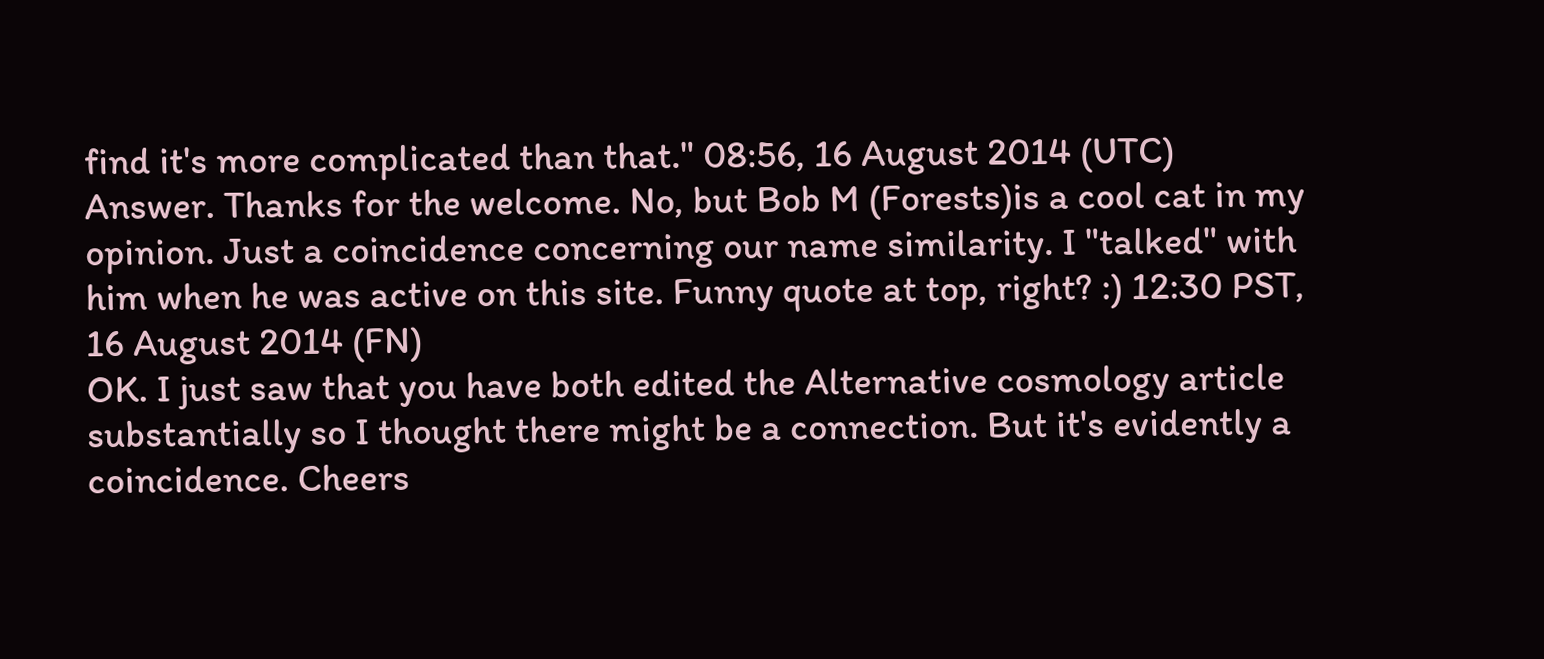find it's more complicated than that." 08:56, 16 August 2014 (UTC)
Answer. Thanks for the welcome. No, but Bob M (Forests)is a cool cat in my opinion. Just a coincidence concerning our name similarity. I "talked" with him when he was active on this site. Funny quote at top, right? :) 12:30 PST, 16 August 2014 (FN)
OK. I just saw that you have both edited the Alternative cosmology article substantially so I thought there might be a connection. But it's evidently a coincidence. Cheers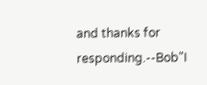and thanks for responding.--Bob"I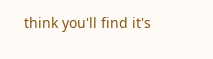think you'll find it's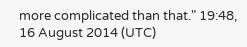more complicated than that." 19:48, 16 August 2014 (UTC)